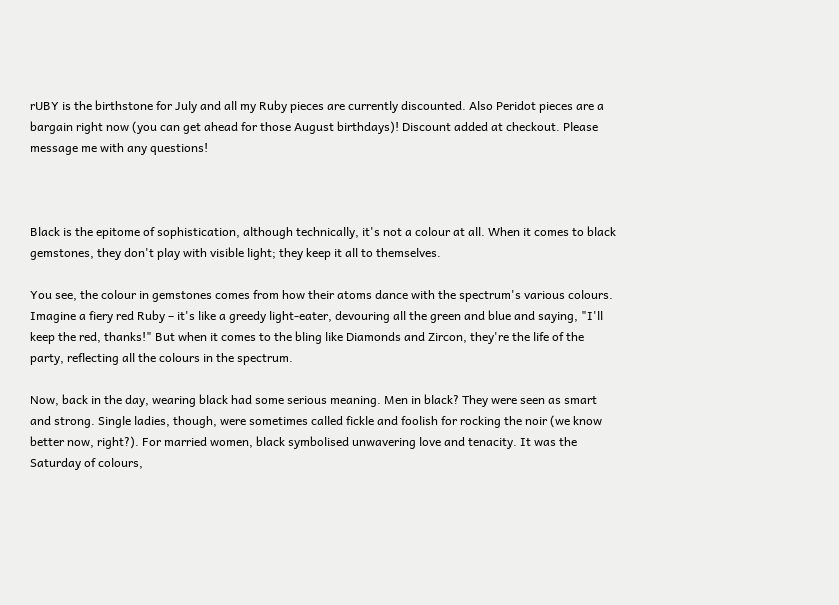rUBY is the birthstone for July and all my Ruby pieces are currently discounted. Also Peridot pieces are a bargain right now (you can get ahead for those August birthdays)! Discount added at checkout. Please message me with any questions!



Black is the epitome of sophistication, although technically, it's not a colour at all. When it comes to black gemstones, they don't play with visible light; they keep it all to themselves.

You see, the colour in gemstones comes from how their atoms dance with the spectrum's various colours. Imagine a fiery red Ruby – it's like a greedy light-eater, devouring all the green and blue and saying, "I'll keep the red, thanks!" But when it comes to the bling like Diamonds and Zircon, they're the life of the party, reflecting all the colours in the spectrum.

Now, back in the day, wearing black had some serious meaning. Men in black? They were seen as smart and strong. Single ladies, though, were sometimes called fickle and foolish for rocking the noir (we know better now, right?). For married women, black symbolised unwavering love and tenacity. It was the Saturday of colours,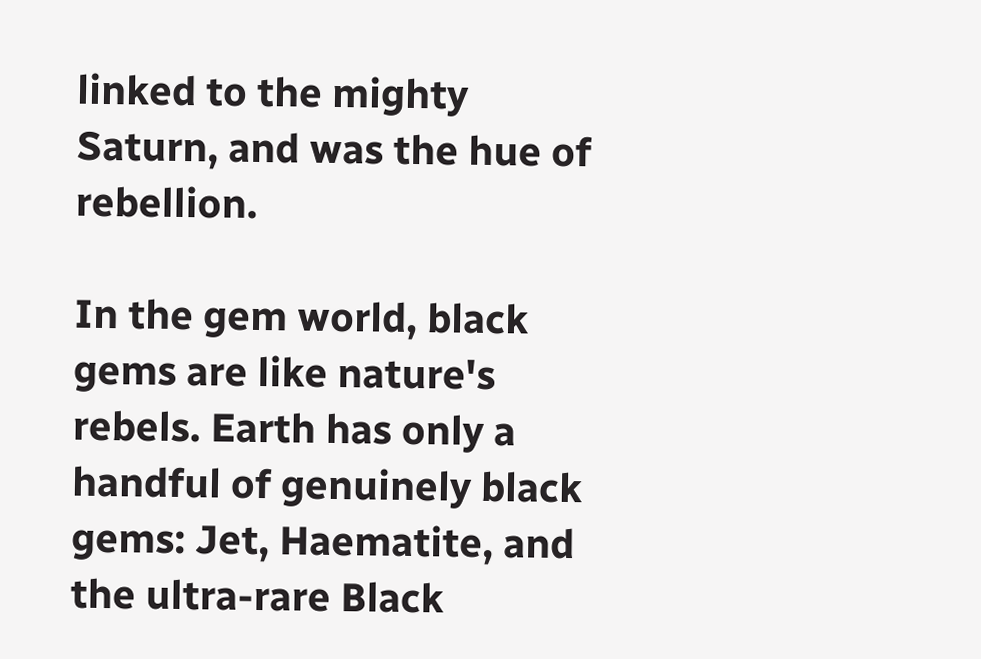linked to the mighty Saturn, and was the hue of rebellion.

In the gem world, black gems are like nature's rebels. Earth has only a handful of genuinely black gems: Jet, Haematite, and the ultra-rare Black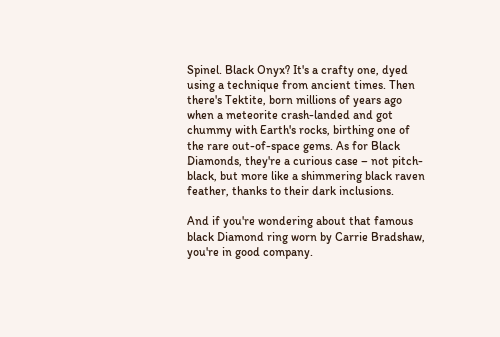Spinel. Black Onyx? It's a crafty one, dyed using a technique from ancient times. Then there's Tektite, born millions of years ago when a meteorite crash-landed and got chummy with Earth's rocks, birthing one of the rare out-of-space gems. As for Black Diamonds, they're a curious case – not pitch-black, but more like a shimmering black raven feather, thanks to their dark inclusions.

And if you're wondering about that famous black Diamond ring worn by Carrie Bradshaw, you're in good company.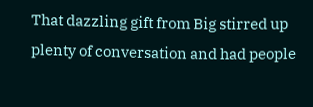That dazzling gift from Big stirred up plenty of conversation and had people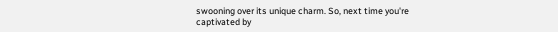swooning over its unique charm. So, next time you're captivated by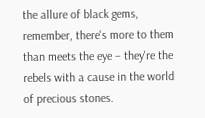the allure of black gems, remember, there's more to them than meets the eye – they're the rebels with a cause in the world of precious stones.